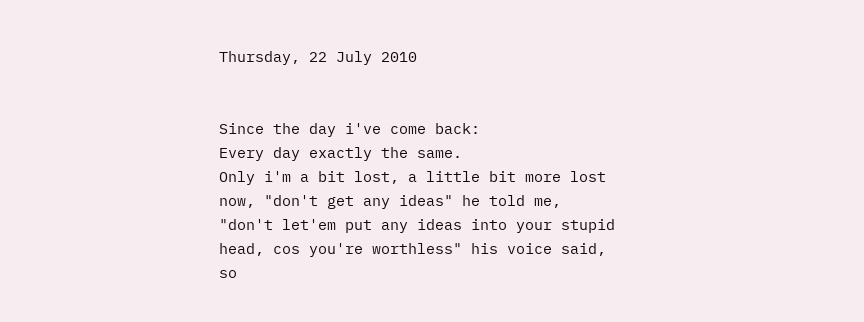Thursday, 22 July 2010


Since the day i've come back:
Every day exactly the same.
Only i'm a bit lost, a little bit more lost now, "don't get any ideas" he told me, "don't let'em put any ideas into your stupid head, cos you're worthless" his voice said, so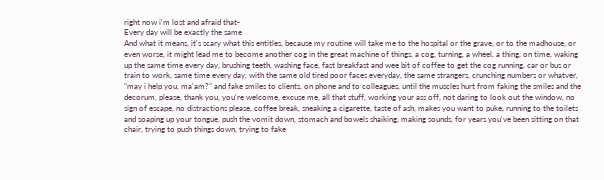right now i'm lost and afraid that-
Every day will be exactly the same
And what it means, it's scary what this entitles, because my routine will take me to the hospital or the grave, or to the madhouse, or even worse, it might lead me to become another cog in the great machine of things, a cog, turning, a wheel, a thing, on time, waking up the same time every day, brushing teeth, washing face, fast breakfast and wee bit of coffee to get the cog running, car or bus or train to work, same time every day, with the same old tired poor faces everyday, the same strangers, crunching numbers or whatver, "may i help you, ma'am?" and fake smiles to clients, on phone and to colleagues, until the muscles hurt from faking the smiles and the decorum, please, thank you, you're welcome, excuse me, all that stuff, working your ass off, not daring to look out the window, no sign of escape, no distractions please, coffee break, sneaking a cigarette, taste of ash, makes you want to puke, running to the toilets and soaping up your tongue, push the vomit down, stomach and bowels shaiking, making sounds, for years you've been sitting on that chair, trying to push things down, trying to fake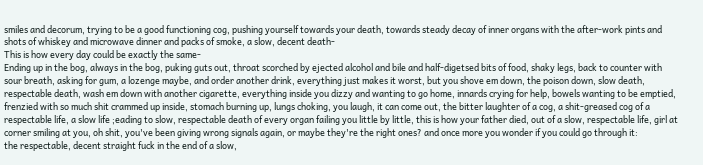smiles and decorum, trying to be a good functioning cog, pushing yourself towards your death, towards steady decay of inner organs with the after-work pints and shots of whiskey and microwave dinner and packs of smoke, a slow, decent death-
This is how every day could be exactly the same-
Ending up in the bog, always in the bog, puking guts out, throat scorched by ejected alcohol and bile and half-digetsed bits of food, shaky legs, back to counter with sour breath, asking for gum, a lozenge maybe, and order another drink, everything just makes it worst, but you shove em down, the poison down, slow death, respectable death, wash em down with another cigarette, everything inside you dizzy and wanting to go home, innards crying for help, bowels wanting to be emptied, frenzied with so much shit crammed up inside, stomach burning up, lungs choking, you laugh, it can come out, the bitter laughter of a cog, a shit-greased cog of a respectable life, a slow life ;eading to slow, respectable death of every organ failing you little by little, this is how your father died, out of a slow, respectable life, girl at corner smiling at you, oh shit, you've been giving wrong signals again, or maybe they're the right ones? and once more you wonder if you could go through it:
the respectable, decent straight fuck in the end of a slow,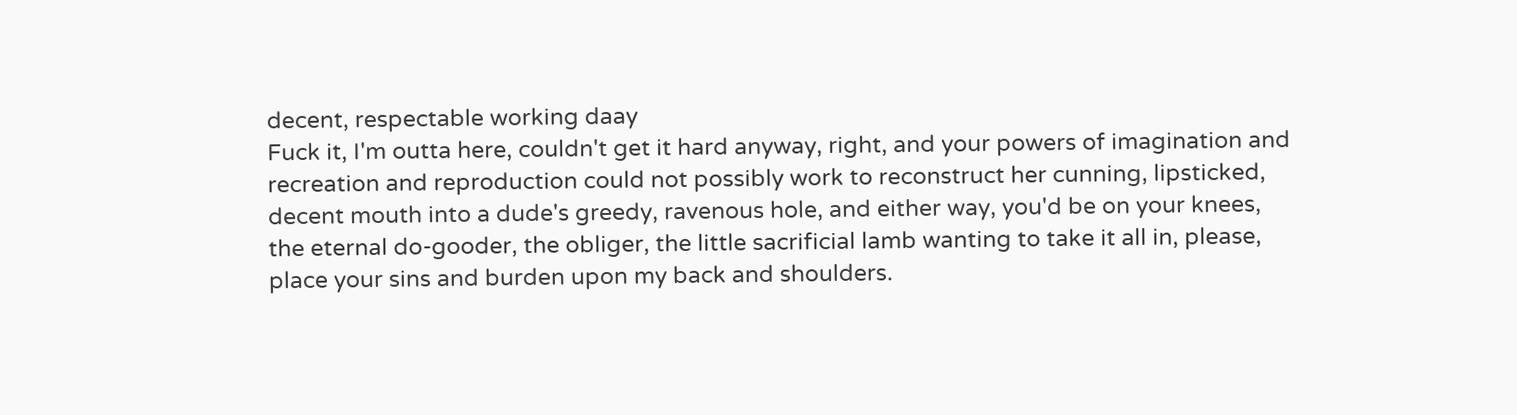decent, respectable working daay
Fuck it, I'm outta here, couldn't get it hard anyway, right, and your powers of imagination and recreation and reproduction could not possibly work to reconstruct her cunning, lipsticked, decent mouth into a dude's greedy, ravenous hole, and either way, you'd be on your knees, the eternal do-gooder, the obliger, the little sacrificial lamb wanting to take it all in, please, place your sins and burden upon my back and shoulders.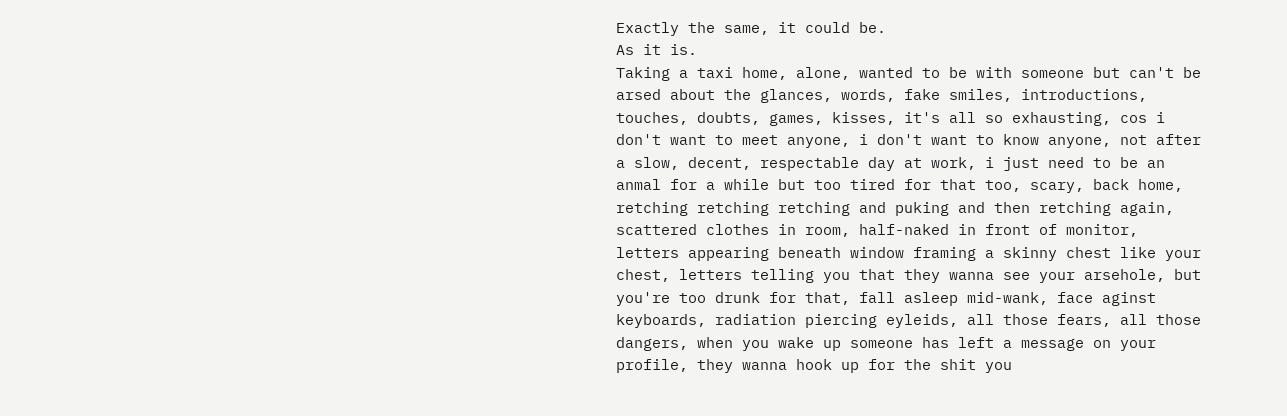Exactly the same, it could be.
As it is.
Taking a taxi home, alone, wanted to be with someone but can't be arsed about the glances, words, fake smiles, introductions, touches, doubts, games, kisses, it's all so exhausting, cos i don't want to meet anyone, i don't want to know anyone, not after a slow, decent, respectable day at work, i just need to be an anmal for a while but too tired for that too, scary, back home, retching retching retching and puking and then retching again, scattered clothes in room, half-naked in front of monitor, letters appearing beneath window framing a skinny chest like your chest, letters telling you that they wanna see your arsehole, but you're too drunk for that, fall asleep mid-wank, face aginst keyboards, radiation piercing eyleids, all those fears, all those dangers, when you wake up someone has left a message on your profile, they wanna hook up for the shit you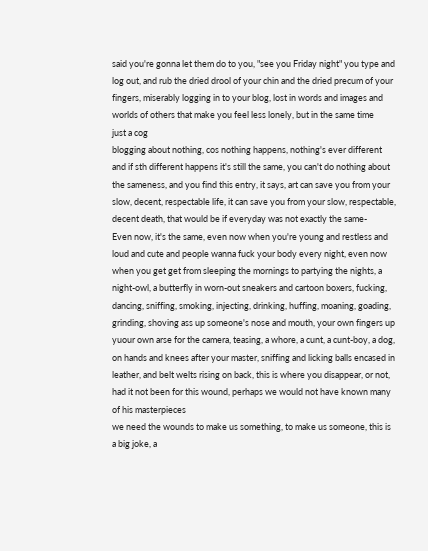said you're gonna let them do to you, "see you Friday night" you type and log out, and rub the dried drool of your chin and the dried precum of your fingers, miserably logging in to your blog, lost in words and images and worlds of others that make you feel less lonely, but in the same time
just a cog
blogging about nothing, cos nothing happens, nothing's ever different and if sth different happens it's still the same, you can't do nothing about the sameness, and you find this entry, it says, art can save you from your slow, decent, respectable life, it can save you from your slow, respectable, decent death, that would be if everyday was not exactly the same-
Even now, it's the same, even now when you're young and restless and loud and cute and people wanna fuck your body every night, even now when you get get from sleeping the mornings to partying the nights, a night-owl, a butterfly in worn-out sneakers and cartoon boxers, fucking, dancing, sniffing, smoking, injecting, drinking, huffing, moaning, goading, grinding, shoving ass up someone's nose and mouth, your own fingers up yuour own arse for the camera, teasing, a whore, a cunt, a cunt-boy, a dog, on hands and knees after your master, sniffing and licking balls encased in leather, and belt welts rising on back, this is where you disappear, or not,
had it not been for this wound, perhaps we would not have known many of his masterpieces
we need the wounds to make us something, to make us someone, this is a big joke, a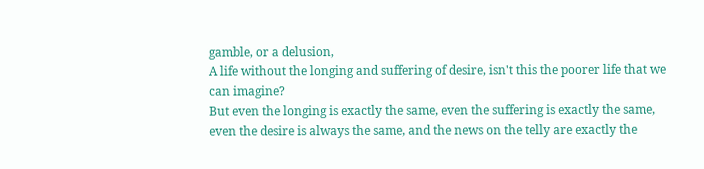gamble, or a delusion,
A life without the longing and suffering of desire, isn't this the poorer life that we can imagine?
But even the longing is exactly the same, even the suffering is exactly the same, even the desire is always the same, and the news on the telly are exactly the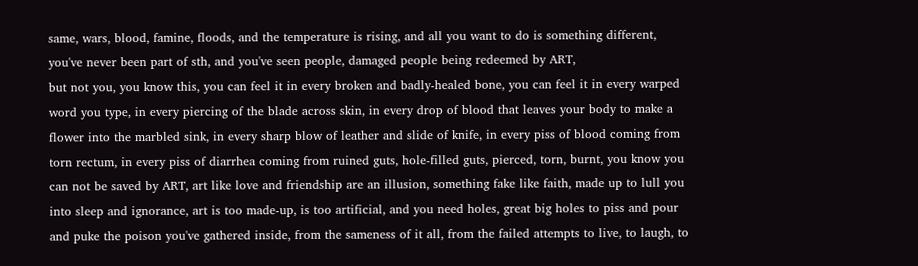same, wars, blood, famine, floods, and the temperature is rising, and all you want to do is something different, you've never been part of sth, and you've seen people, damaged people being redeemed by ART,
but not you, you know this, you can feel it in every broken and badly-healed bone, you can feel it in every warped word you type, in every piercing of the blade across skin, in every drop of blood that leaves your body to make a flower into the marbled sink, in every sharp blow of leather and slide of knife, in every piss of blood coming from torn rectum, in every piss of diarrhea coming from ruined guts, hole-filled guts, pierced, torn, burnt, you know you can not be saved by ART, art like love and friendship are an illusion, something fake like faith, made up to lull you into sleep and ignorance, art is too made-up, is too artificial, and you need holes, great big holes to piss and pour and puke the poison you've gathered inside, from the sameness of it all, from the failed attempts to live, to laugh, to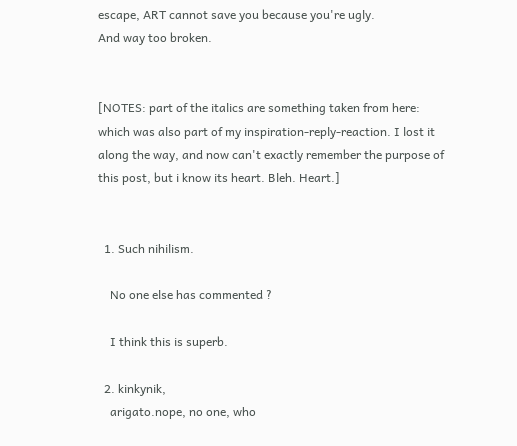escape, ART cannot save you because you're ugly.
And way too broken.


[NOTES: part of the italics are something taken from here:
which was also part of my inspiration-reply-reaction. I lost it along the way, and now can't exactly remember the purpose of this post, but i know its heart. Bleh. Heart.]


  1. Such nihilism.

    No one else has commented ?

    I think this is superb.

  2. kinkynik,
    arigato.nope, no one, who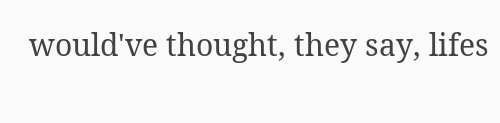would've thought, they say, lifes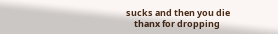sucks and then you die
    thanx for dropping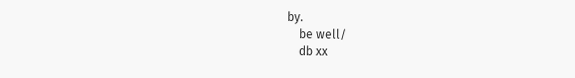by.
    be well/
    db xx